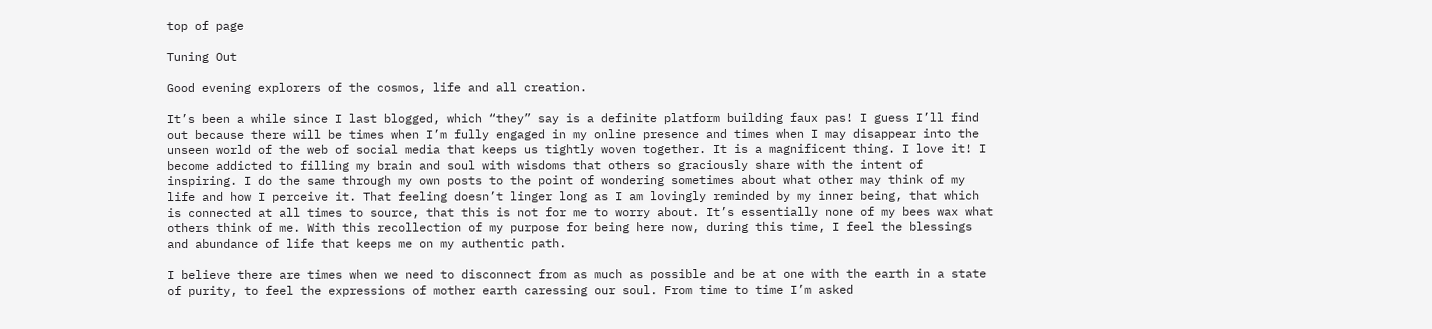top of page

Tuning Out

Good evening explorers of the cosmos, life and all creation.

It’s been a while since I last blogged, which “they” say is a definite platform building faux pas! I guess I’ll find out because there will be times when I’m fully engaged in my online presence and times when I may disappear into the unseen world of the web of social media that keeps us tightly woven together. It is a magnificent thing. I love it! I become addicted to filling my brain and soul with wisdoms that others so graciously share with the intent of inspiring. I do the same through my own posts to the point of wondering sometimes about what other may think of my life and how I perceive it. That feeling doesn’t linger long as I am lovingly reminded by my inner being, that which is connected at all times to source, that this is not for me to worry about. It’s essentially none of my bees wax what others think of me. With this recollection of my purpose for being here now, during this time, I feel the blessings and abundance of life that keeps me on my authentic path.

I believe there are times when we need to disconnect from as much as possible and be at one with the earth in a state of purity, to feel the expressions of mother earth caressing our soul. From time to time I’m asked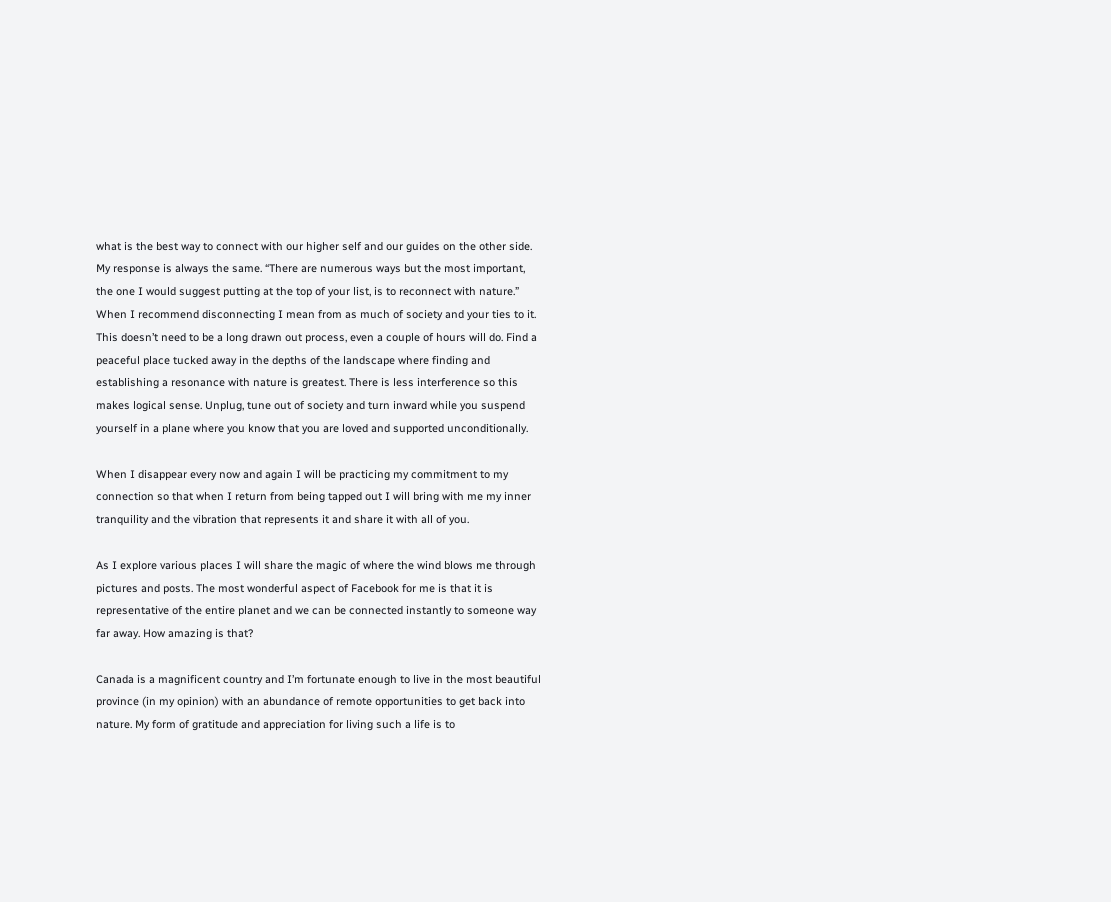what is the best way to connect with our higher self and our guides on the other side. My response is always the same. “There are numerous ways but the most important, the one I would suggest putting at the top of your list, is to reconnect with nature.” When I recommend disconnecting I mean from as much of society and your ties to it. This doesn’t need to be a long drawn out process, even a couple of hours will do. Find a peaceful place tucked away in the depths of the landscape where finding and establishing a resonance with nature is greatest. There is less interference so this makes logical sense. Unplug, tune out of society and turn inward while you suspend yourself in a plane where you know that you are loved and supported unconditionally.

When I disappear every now and again I will be practicing my commitment to my connection so that when I return from being tapped out I will bring with me my inner tranquility and the vibration that represents it and share it with all of you.

As I explore various places I will share the magic of where the wind blows me through pictures and posts. The most wonderful aspect of Facebook for me is that it is representative of the entire planet and we can be connected instantly to someone way far away. How amazing is that?

Canada is a magnificent country and I’m fortunate enough to live in the most beautiful province (in my opinion) with an abundance of remote opportunities to get back into nature. My form of gratitude and appreciation for living such a life is to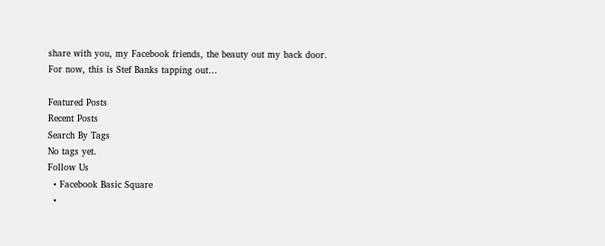share with you, my Facebook friends, the beauty out my back door. For now, this is Stef Banks tapping out…

Featured Posts
Recent Posts
Search By Tags
No tags yet.
Follow Us
  • Facebook Basic Square
  •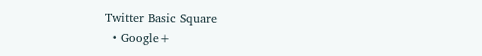Twitter Basic Square
  • Google+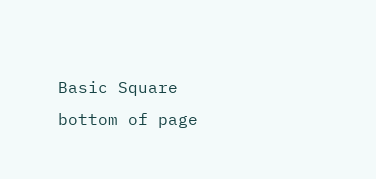Basic Square
bottom of page